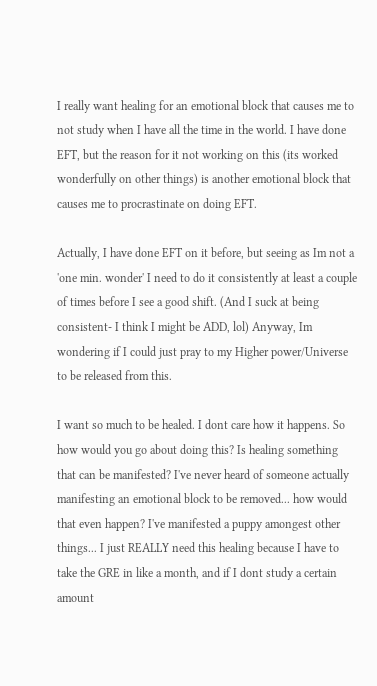I really want healing for an emotional block that causes me to not study when I have all the time in the world. I have done EFT, but the reason for it not working on this (its worked wonderfully on other things) is another emotional block that causes me to procrastinate on doing EFT.

Actually, I have done EFT on it before, but seeing as Im not a 'one min. wonder' I need to do it consistently at least a couple of times before I see a good shift. (And I suck at being consistent- I think I might be ADD, lol) Anyway, Im wondering if I could just pray to my Higher power/Universe to be released from this.

I want so much to be healed. I dont care how it happens. So how would you go about doing this? Is healing something that can be manifested? I've never heard of someone actually manifesting an emotional block to be removed... how would that even happen? I've manifested a puppy amongest other things... I just REALLY need this healing because I have to take the GRE in like a month, and if I dont study a certain amount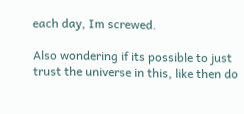each day, Im screwed.

Also wondering if its possible to just trust the universe in this, like then do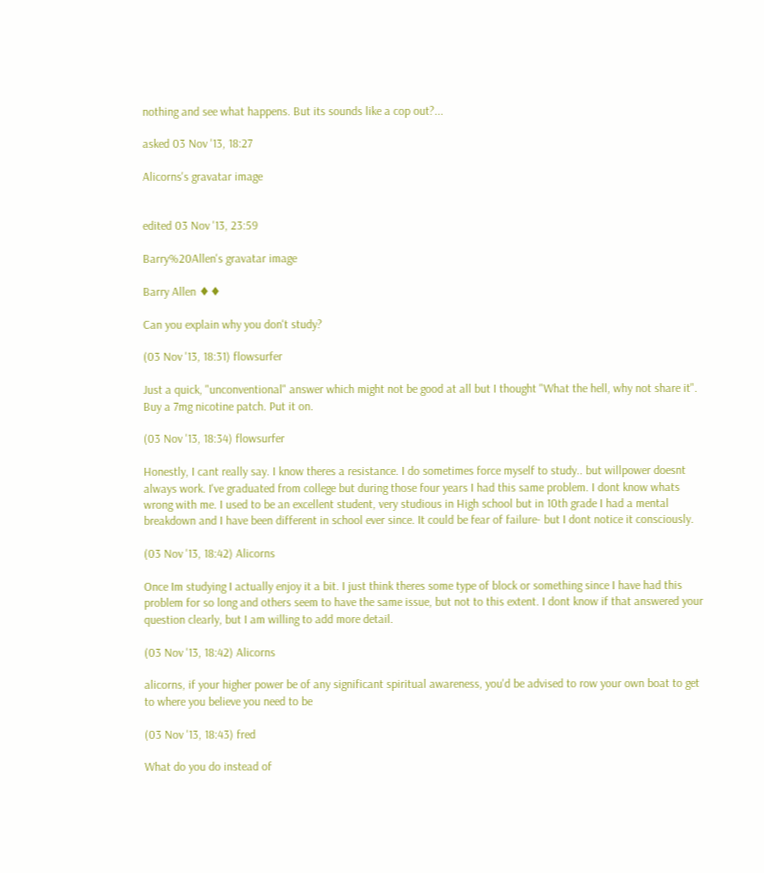nothing and see what happens. But its sounds like a cop out?...

asked 03 Nov '13, 18:27

Alicorns's gravatar image


edited 03 Nov '13, 23:59

Barry%20Allen's gravatar image

Barry Allen ♦♦

Can you explain why you don't study?

(03 Nov '13, 18:31) flowsurfer

Just a quick, "unconventional" answer which might not be good at all but I thought "What the hell, why not share it". Buy a 7mg nicotine patch. Put it on.

(03 Nov '13, 18:34) flowsurfer

Honestly, I cant really say. I know theres a resistance. I do sometimes force myself to study.. but willpower doesnt always work. I've graduated from college but during those four years I had this same problem. I dont know whats wrong with me. I used to be an excellent student, very studious in High school but in 10th grade I had a mental breakdown and I have been different in school ever since. It could be fear of failure- but I dont notice it consciously.

(03 Nov '13, 18:42) Alicorns

Once Im studying I actually enjoy it a bit. I just think theres some type of block or something since I have had this problem for so long and others seem to have the same issue, but not to this extent. I dont know if that answered your question clearly, but I am willing to add more detail.

(03 Nov '13, 18:42) Alicorns

alicorns, if your higher power be of any significant spiritual awareness, you'd be advised to row your own boat to get to where you believe you need to be

(03 Nov '13, 18:43) fred

What do you do instead of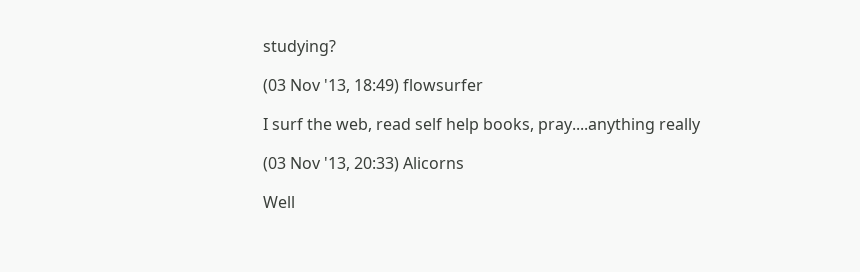studying?

(03 Nov '13, 18:49) flowsurfer

I surf the web, read self help books, pray....anything really

(03 Nov '13, 20:33) Alicorns

Well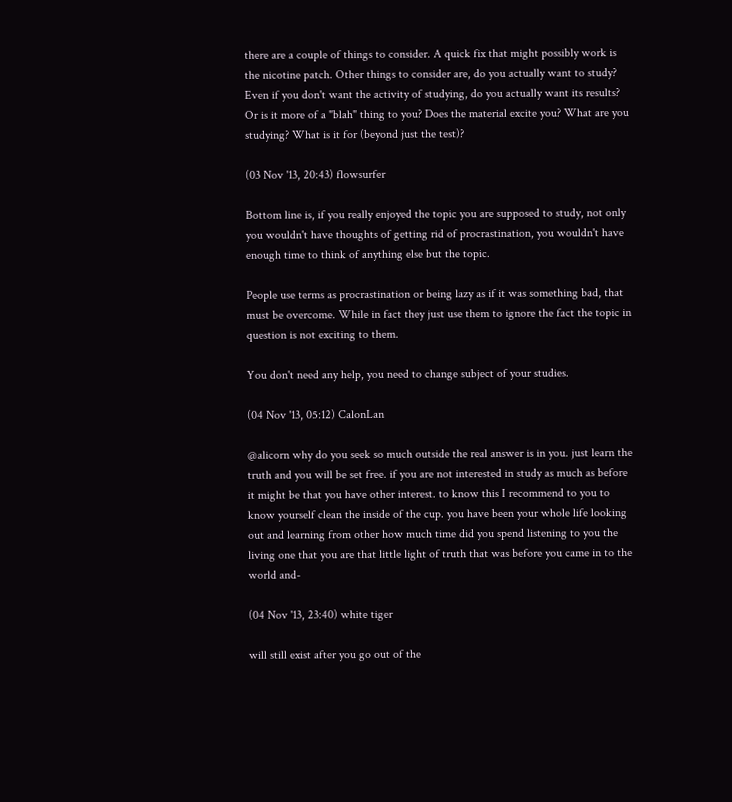there are a couple of things to consider. A quick fix that might possibly work is the nicotine patch. Other things to consider are, do you actually want to study? Even if you don't want the activity of studying, do you actually want its results? Or is it more of a "blah" thing to you? Does the material excite you? What are you studying? What is it for (beyond just the test)?

(03 Nov '13, 20:43) flowsurfer

Bottom line is, if you really enjoyed the topic you are supposed to study, not only you wouldn't have thoughts of getting rid of procrastination, you wouldn't have enough time to think of anything else but the topic.

People use terms as procrastination or being lazy as if it was something bad, that must be overcome. While in fact they just use them to ignore the fact the topic in question is not exciting to them.

You don't need any help, you need to change subject of your studies.

(04 Nov '13, 05:12) CalonLan

@alicorn why do you seek so much outside the real answer is in you. just learn the truth and you will be set free. if you are not interested in study as much as before it might be that you have other interest. to know this I recommend to you to know yourself clean the inside of the cup. you have been your whole life looking out and learning from other how much time did you spend listening to you the living one that you are that little light of truth that was before you came in to the world and-

(04 Nov '13, 23:40) white tiger

will still exist after you go out of the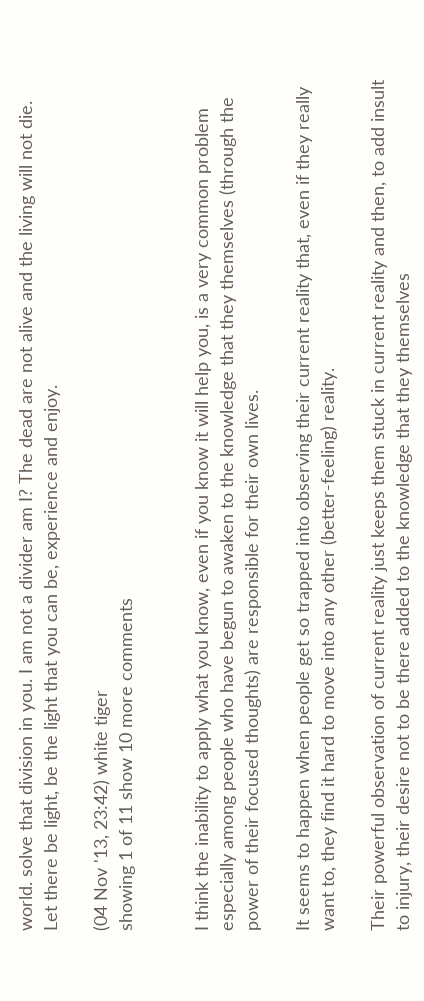world. solve that division in you. I am not a divider am I? The dead are not alive and the living will not die. Let there be light, be the light that you can be, experience and enjoy.

(04 Nov '13, 23:42) white tiger
showing 1 of 11 show 10 more comments


I think the inability to apply what you know, even if you know it will help you, is a very common problem especially among people who have begun to awaken to the knowledge that they themselves (through the power of their focused thoughts) are responsible for their own lives.

It seems to happen when people get so trapped into observing their current reality that, even if they really want to, they find it hard to move into any other (better-feeling) reality.

Their powerful observation of current reality just keeps them stuck in current reality and then, to add insult to injury, their desire not to be there added to the knowledge that they themselves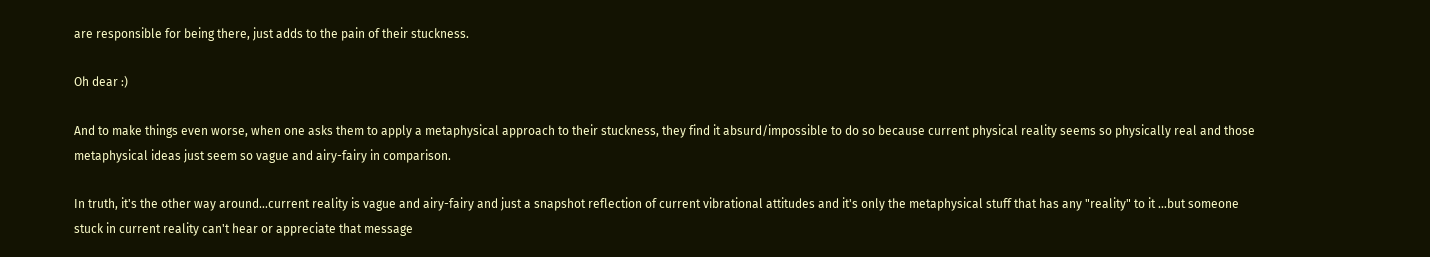are responsible for being there, just adds to the pain of their stuckness.

Oh dear :)

And to make things even worse, when one asks them to apply a metaphysical approach to their stuckness, they find it absurd/impossible to do so because current physical reality seems so physically real and those metaphysical ideas just seem so vague and airy-fairy in comparison.

In truth, it's the other way around...current reality is vague and airy-fairy and just a snapshot reflection of current vibrational attitudes and it's only the metaphysical stuff that has any "reality" to it ...but someone stuck in current reality can't hear or appreciate that message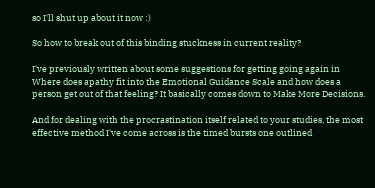so I'll shut up about it now :)

So how to break out of this binding stuckness in current reality?

I've previously written about some suggestions for getting going again in Where does apathy fit into the Emotional Guidance Scale and how does a person get out of that feeling? It basically comes down to Make More Decisions.

And for dealing with the procrastination itself related to your studies, the most effective method I've come across is the timed bursts one outlined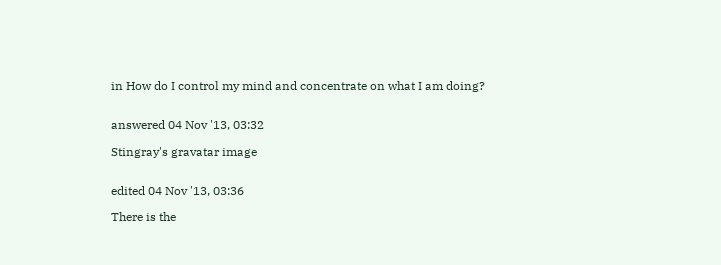in How do I control my mind and concentrate on what I am doing?


answered 04 Nov '13, 03:32

Stingray's gravatar image


edited 04 Nov '13, 03:36

There is the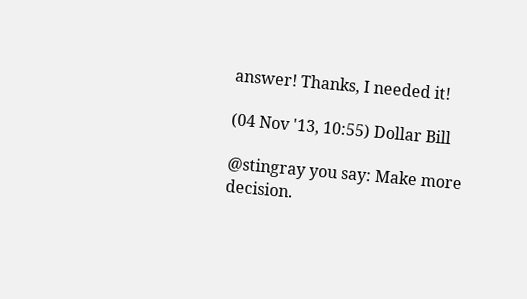answer! Thanks, I needed it!

(04 Nov '13, 10:55) Dollar Bill

@stingray you say: Make more decision.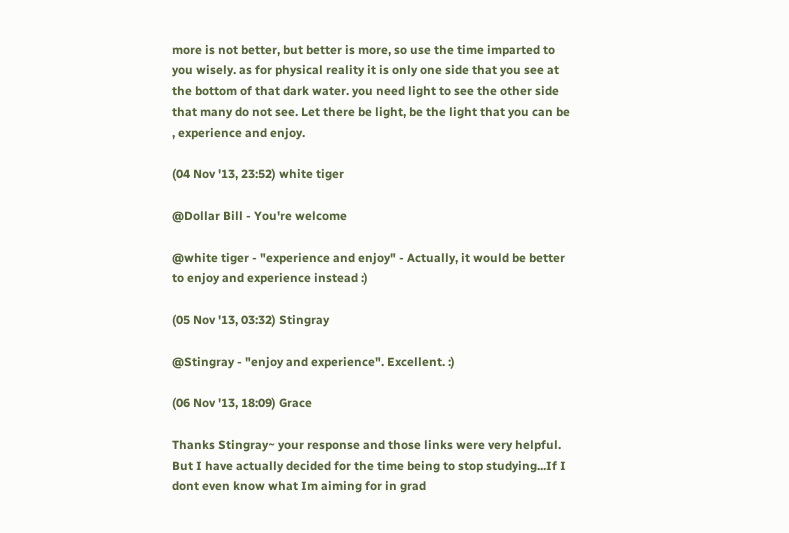more is not better, but better is more, so use the time imparted to you wisely. as for physical reality it is only one side that you see at the bottom of that dark water. you need light to see the other side that many do not see. Let there be light, be the light that you can be , experience and enjoy.

(04 Nov '13, 23:52) white tiger

@Dollar Bill - You're welcome

@white tiger - "experience and enjoy" - Actually, it would be better to enjoy and experience instead :)

(05 Nov '13, 03:32) Stingray

@Stingray - "enjoy and experience". Excellent. :)

(06 Nov '13, 18:09) Grace

Thanks Stingray~ your response and those links were very helpful. But I have actually decided for the time being to stop studying...If I dont even know what Im aiming for in grad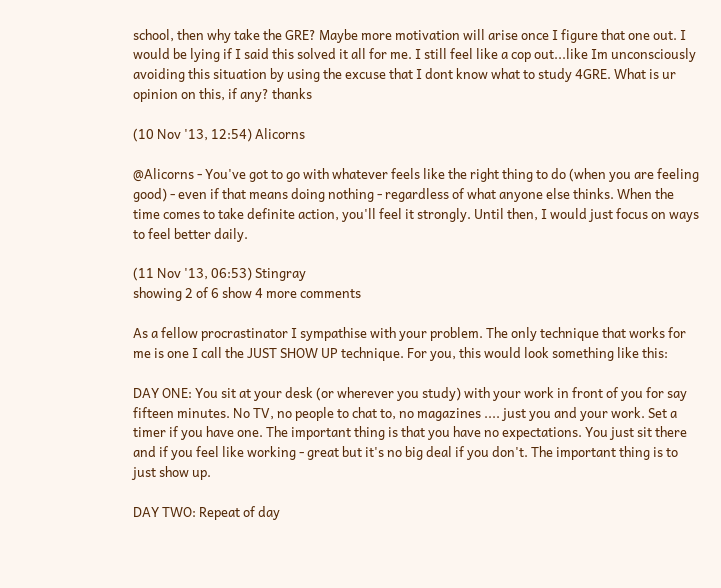school, then why take the GRE? Maybe more motivation will arise once I figure that one out. I would be lying if I said this solved it all for me. I still feel like a cop out...like Im unconsciously avoiding this situation by using the excuse that I dont know what to study 4GRE. What is ur opinion on this, if any? thanks

(10 Nov '13, 12:54) Alicorns

@Alicorns - You've got to go with whatever feels like the right thing to do (when you are feeling good) - even if that means doing nothing - regardless of what anyone else thinks. When the time comes to take definite action, you'll feel it strongly. Until then, I would just focus on ways to feel better daily.

(11 Nov '13, 06:53) Stingray
showing 2 of 6 show 4 more comments

As a fellow procrastinator I sympathise with your problem. The only technique that works for me is one I call the JUST SHOW UP technique. For you, this would look something like this:

DAY ONE: You sit at your desk (or wherever you study) with your work in front of you for say fifteen minutes. No TV, no people to chat to, no magazines .... just you and your work. Set a timer if you have one. The important thing is that you have no expectations. You just sit there and if you feel like working - great but it's no big deal if you don't. The important thing is to just show up.

DAY TWO: Repeat of day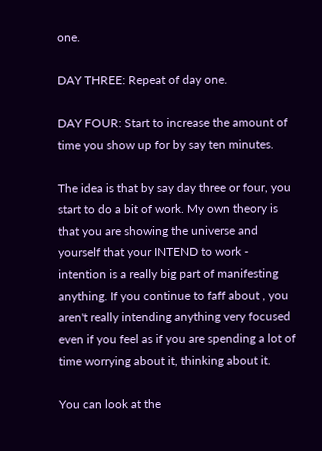one.

DAY THREE: Repeat of day one.

DAY FOUR: Start to increase the amount of time you show up for by say ten minutes.

The idea is that by say day three or four, you start to do a bit of work. My own theory is that you are showing the universe and yourself that your INTEND to work - intention is a really big part of manifesting anything. If you continue to faff about , you aren't really intending anything very focused even if you feel as if you are spending a lot of time worrying about it, thinking about it.

You can look at the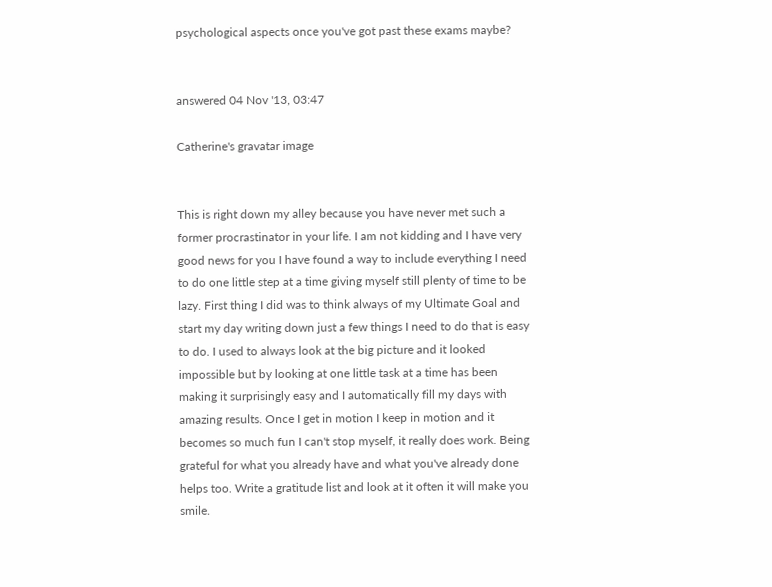psychological aspects once you've got past these exams maybe?


answered 04 Nov '13, 03:47

Catherine's gravatar image


This is right down my alley because you have never met such a former procrastinator in your life. I am not kidding and I have very good news for you I have found a way to include everything I need to do one little step at a time giving myself still plenty of time to be lazy. First thing I did was to think always of my Ultimate Goal and start my day writing down just a few things I need to do that is easy to do. I used to always look at the big picture and it looked impossible but by looking at one little task at a time has been making it surprisingly easy and I automatically fill my days with amazing results. Once I get in motion I keep in motion and it becomes so much fun I can't stop myself, it really does work. Being grateful for what you already have and what you've already done helps too. Write a gratitude list and look at it often it will make you smile.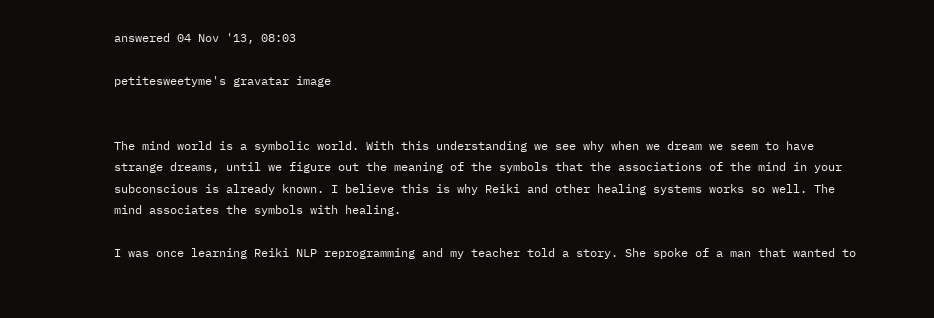answered 04 Nov '13, 08:03

petitesweetyme's gravatar image


The mind world is a symbolic world. With this understanding we see why when we dream we seem to have strange dreams, until we figure out the meaning of the symbols that the associations of the mind in your subconscious is already known. I believe this is why Reiki and other healing systems works so well. The mind associates the symbols with healing.

I was once learning Reiki NLP reprogramming and my teacher told a story. She spoke of a man that wanted to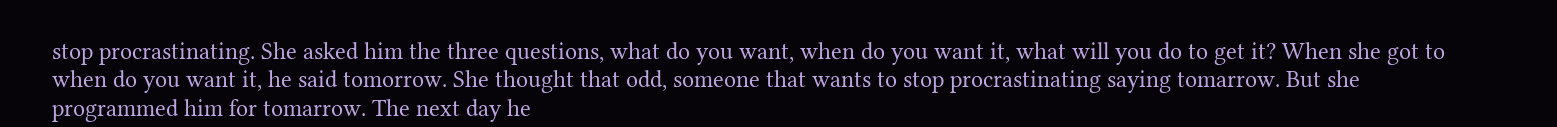stop procrastinating. She asked him the three questions, what do you want, when do you want it, what will you do to get it? When she got to when do you want it, he said tomorrow. She thought that odd, someone that wants to stop procrastinating saying tomarrow. But she programmed him for tomarrow. The next day he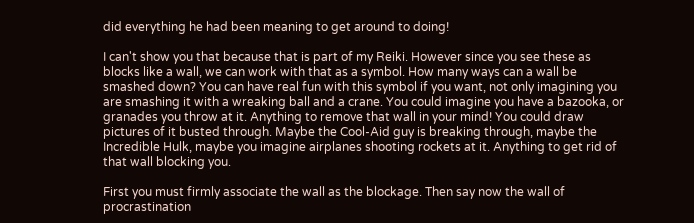did everything he had been meaning to get around to doing!

I can't show you that because that is part of my Reiki. However since you see these as blocks like a wall, we can work with that as a symbol. How many ways can a wall be smashed down? You can have real fun with this symbol if you want, not only imagining you are smashing it with a wreaking ball and a crane. You could imagine you have a bazooka, or granades you throw at it. Anything to remove that wall in your mind! You could draw pictures of it busted through. Maybe the Cool-Aid guy is breaking through, maybe the Incredible Hulk, maybe you imagine airplanes shooting rockets at it. Anything to get rid of that wall blocking you.

First you must firmly associate the wall as the blockage. Then say now the wall of procrastination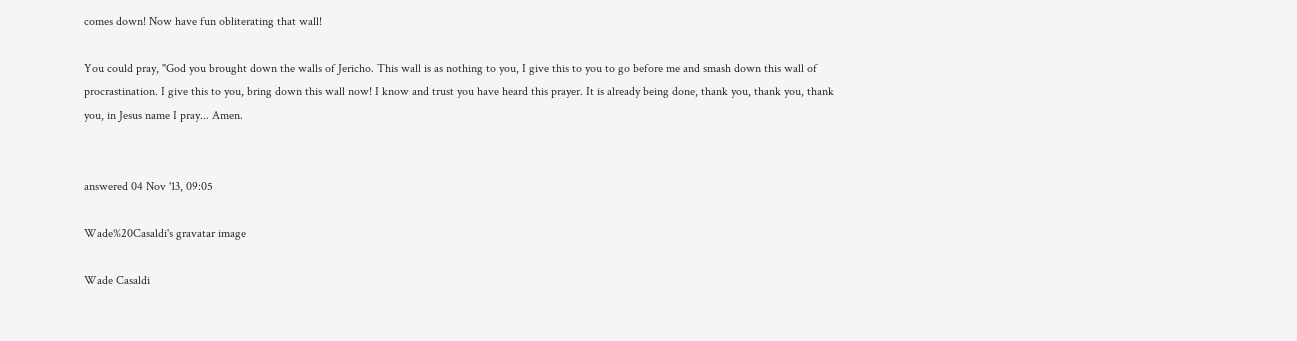comes down! Now have fun obliterating that wall!

You could pray, "God you brought down the walls of Jericho. This wall is as nothing to you, I give this to you to go before me and smash down this wall of procrastination. I give this to you, bring down this wall now! I know and trust you have heard this prayer. It is already being done, thank you, thank you, thank you, in Jesus name I pray... Amen.


answered 04 Nov '13, 09:05

Wade%20Casaldi's gravatar image

Wade Casaldi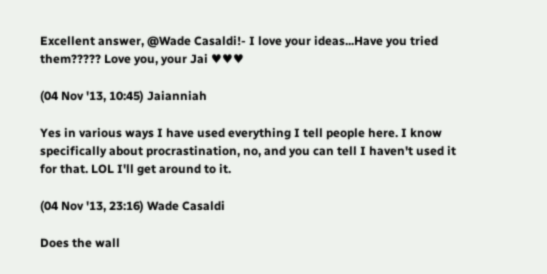Excellent answer, @Wade Casaldi!- I love your ideas...Have you tried them????? Love you, your Jai ♥♥♥

(04 Nov '13, 10:45) Jaianniah

Yes in various ways I have used everything I tell people here. I know specifically about procrastination, no, and you can tell I haven't used it for that. LOL I'll get around to it.

(04 Nov '13, 23:16) Wade Casaldi

Does the wall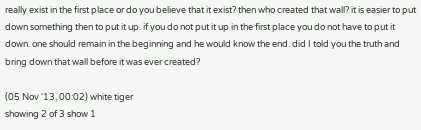really exist in the first place or do you believe that it exist? then who created that wall? it is easier to put down something then to put it up. if you do not put it up in the first place you do not have to put it down. one should remain in the beginning and he would know the end. did I told you the truth and bring down that wall before it was ever created?

(05 Nov '13, 00:02) white tiger
showing 2 of 3 show 1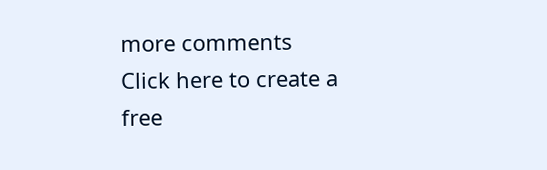more comments
Click here to create a free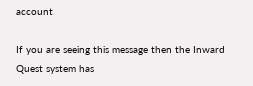account

If you are seeing this message then the Inward Quest system has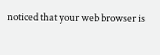noticed that your web browser is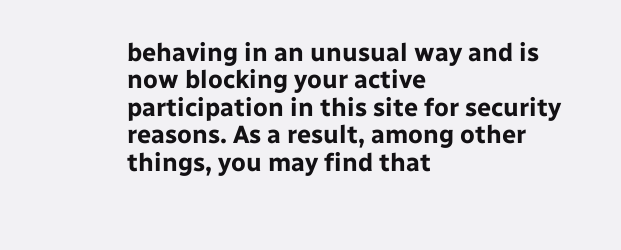behaving in an unusual way and is now blocking your active participation in this site for security reasons. As a result, among other things, you may find that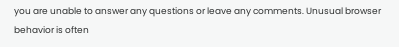you are unable to answer any questions or leave any comments. Unusual browser behavior is often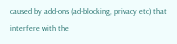caused by add-ons (ad-blocking, privacy etc) that interfere with the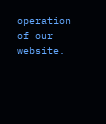operation of our website.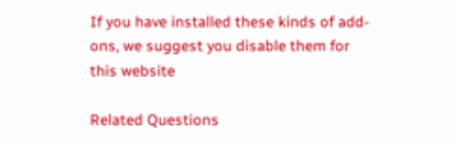If you have installed these kinds of add-ons, we suggest you disable them for this website

Related Questions